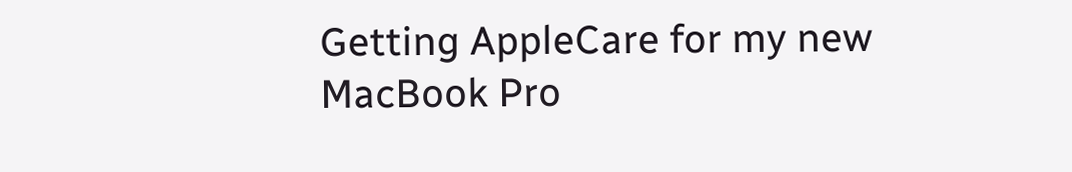Getting AppleCare for my new MacBook Pro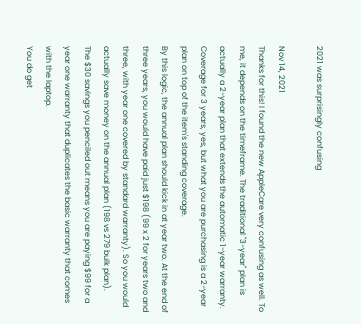2021 was surprisingly confusing

Nov 14, 2021
Thanks for this! I found the new AppleCare very confusing as well. To me, it depends on the timeframe. The traditional "3-year" plan is actually a 2-year plan that extends the automatic 1-year warranty. Coverage for 3 years, yes, but what you are purchasing is a 2-year plan on top of the item's standing coverage.
By this logic, the annual plan should kick in at year two. At the end of three years, you would have paid just $198 (99 x 2 for years two and three, with year one covered by standard warranty). So you would actually save money on the annual plan (198 vs 279 bulk plan).
The $30 savings you penciled out means you are paying $99 for a year one warranty that duplicates the basic warranty that comes with the laptop.
You do get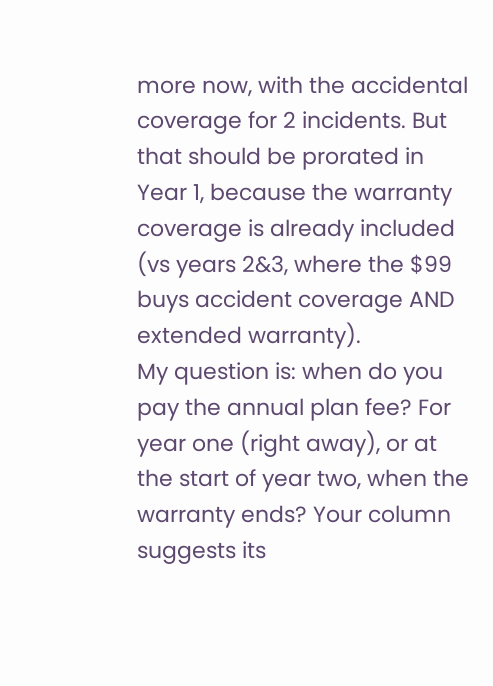more now, with the accidental coverage for 2 incidents. But that should be prorated in Year 1, because the warranty coverage is already included (vs years 2&3, where the $99 buys accident coverage AND extended warranty).
My question is: when do you pay the annual plan fee? For year one (right away), or at the start of year two, when the warranty ends? Your column suggests its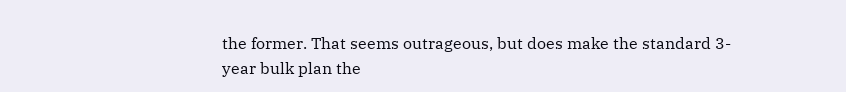the former. That seems outrageous, but does make the standard 3-year bulk plan the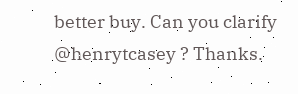better buy. Can you clarify @henrytcasey ? Thanks.